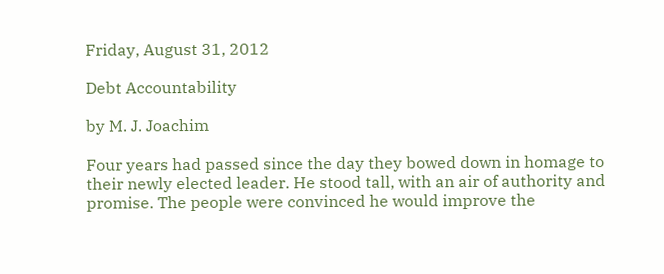Friday, August 31, 2012

Debt Accountability

by M. J. Joachim

Four years had passed since the day they bowed down in homage to their newly elected leader. He stood tall, with an air of authority and promise. The people were convinced he would improve the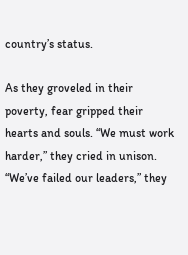country’s status.

As they groveled in their poverty, fear gripped their hearts and souls. “We must work harder,” they cried in unison.  “We’ve failed our leaders,” they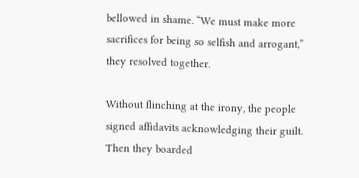bellowed in shame. “We must make more sacrifices for being so selfish and arrogant,” they resolved together.

Without flinching at the irony, the people signed affidavits acknowledging their guilt. Then they boarded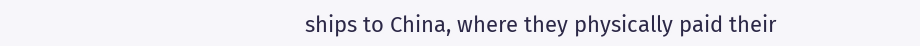ships to China, where they physically paid their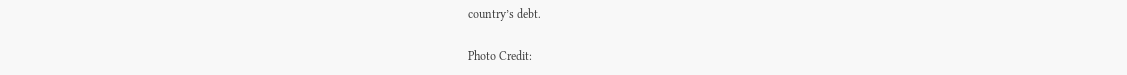country’s debt.

Photo Credit: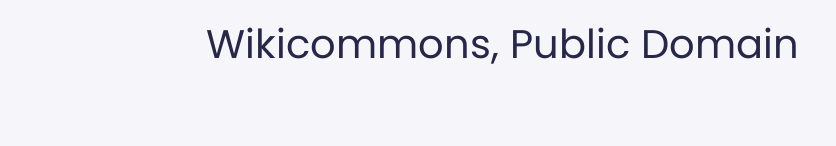Wikicommons, Public Domain